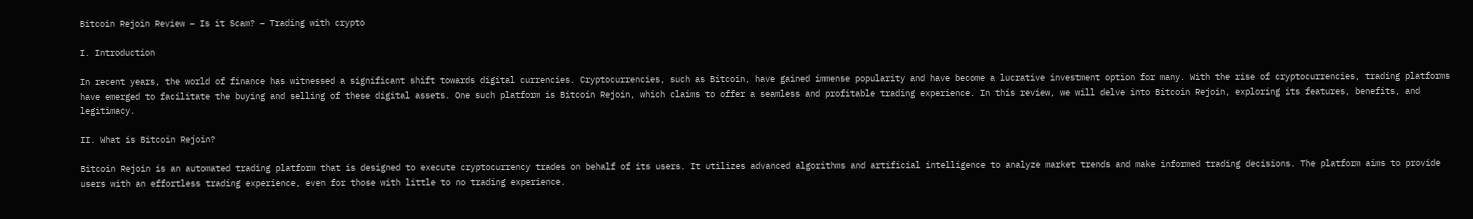Bitcoin Rejoin Review – Is it Scam? – Trading with crypto

I. Introduction

In recent years, the world of finance has witnessed a significant shift towards digital currencies. Cryptocurrencies, such as Bitcoin, have gained immense popularity and have become a lucrative investment option for many. With the rise of cryptocurrencies, trading platforms have emerged to facilitate the buying and selling of these digital assets. One such platform is Bitcoin Rejoin, which claims to offer a seamless and profitable trading experience. In this review, we will delve into Bitcoin Rejoin, exploring its features, benefits, and legitimacy.

II. What is Bitcoin Rejoin?

Bitcoin Rejoin is an automated trading platform that is designed to execute cryptocurrency trades on behalf of its users. It utilizes advanced algorithms and artificial intelligence to analyze market trends and make informed trading decisions. The platform aims to provide users with an effortless trading experience, even for those with little to no trading experience.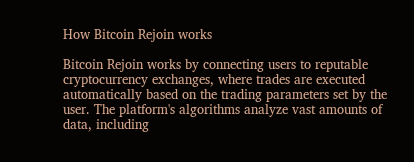How Bitcoin Rejoin works

Bitcoin Rejoin works by connecting users to reputable cryptocurrency exchanges, where trades are executed automatically based on the trading parameters set by the user. The platform's algorithms analyze vast amounts of data, including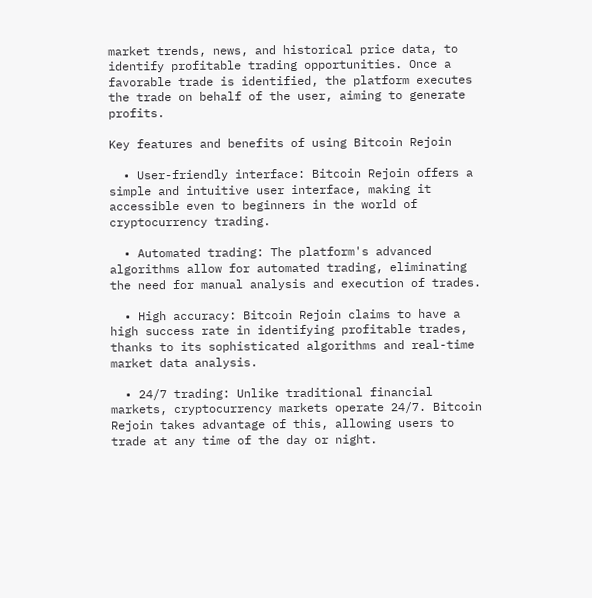market trends, news, and historical price data, to identify profitable trading opportunities. Once a favorable trade is identified, the platform executes the trade on behalf of the user, aiming to generate profits.

Key features and benefits of using Bitcoin Rejoin

  • User-friendly interface: Bitcoin Rejoin offers a simple and intuitive user interface, making it accessible even to beginners in the world of cryptocurrency trading.

  • Automated trading: The platform's advanced algorithms allow for automated trading, eliminating the need for manual analysis and execution of trades.

  • High accuracy: Bitcoin Rejoin claims to have a high success rate in identifying profitable trades, thanks to its sophisticated algorithms and real-time market data analysis.

  • 24/7 trading: Unlike traditional financial markets, cryptocurrency markets operate 24/7. Bitcoin Rejoin takes advantage of this, allowing users to trade at any time of the day or night.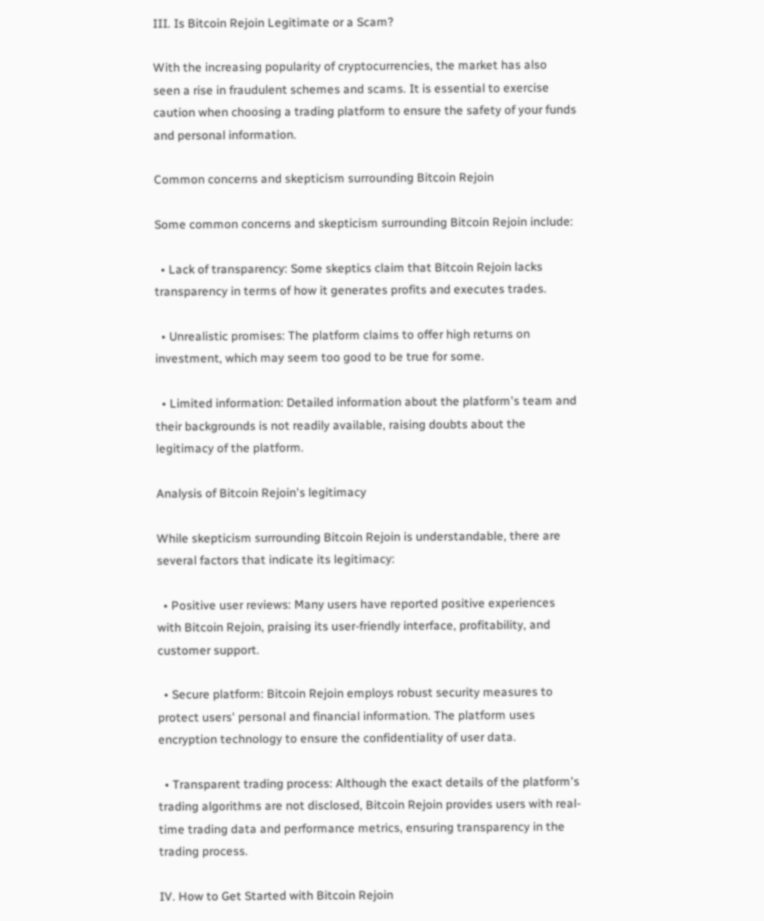III. Is Bitcoin Rejoin Legitimate or a Scam?

With the increasing popularity of cryptocurrencies, the market has also seen a rise in fraudulent schemes and scams. It is essential to exercise caution when choosing a trading platform to ensure the safety of your funds and personal information.

Common concerns and skepticism surrounding Bitcoin Rejoin

Some common concerns and skepticism surrounding Bitcoin Rejoin include:

  • Lack of transparency: Some skeptics claim that Bitcoin Rejoin lacks transparency in terms of how it generates profits and executes trades.

  • Unrealistic promises: The platform claims to offer high returns on investment, which may seem too good to be true for some.

  • Limited information: Detailed information about the platform's team and their backgrounds is not readily available, raising doubts about the legitimacy of the platform.

Analysis of Bitcoin Rejoin's legitimacy

While skepticism surrounding Bitcoin Rejoin is understandable, there are several factors that indicate its legitimacy:

  • Positive user reviews: Many users have reported positive experiences with Bitcoin Rejoin, praising its user-friendly interface, profitability, and customer support.

  • Secure platform: Bitcoin Rejoin employs robust security measures to protect users' personal and financial information. The platform uses encryption technology to ensure the confidentiality of user data.

  • Transparent trading process: Although the exact details of the platform's trading algorithms are not disclosed, Bitcoin Rejoin provides users with real-time trading data and performance metrics, ensuring transparency in the trading process.

IV. How to Get Started with Bitcoin Rejoin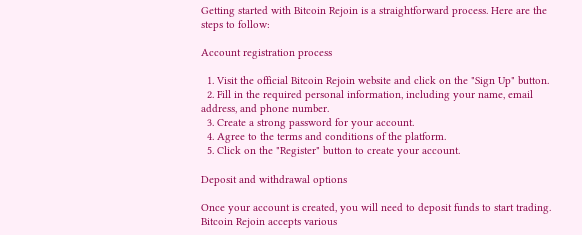Getting started with Bitcoin Rejoin is a straightforward process. Here are the steps to follow:

Account registration process

  1. Visit the official Bitcoin Rejoin website and click on the "Sign Up" button.
  2. Fill in the required personal information, including your name, email address, and phone number.
  3. Create a strong password for your account.
  4. Agree to the terms and conditions of the platform.
  5. Click on the "Register" button to create your account.

Deposit and withdrawal options

Once your account is created, you will need to deposit funds to start trading. Bitcoin Rejoin accepts various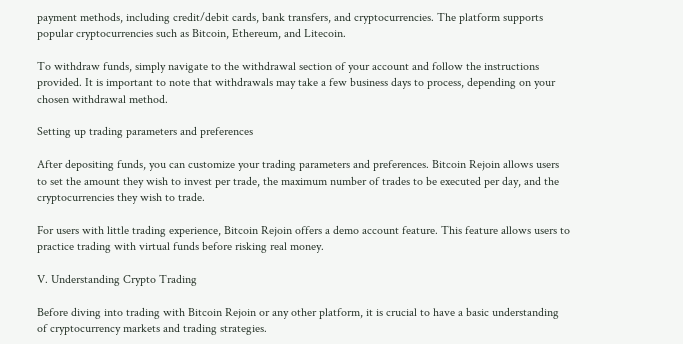payment methods, including credit/debit cards, bank transfers, and cryptocurrencies. The platform supports popular cryptocurrencies such as Bitcoin, Ethereum, and Litecoin.

To withdraw funds, simply navigate to the withdrawal section of your account and follow the instructions provided. It is important to note that withdrawals may take a few business days to process, depending on your chosen withdrawal method.

Setting up trading parameters and preferences

After depositing funds, you can customize your trading parameters and preferences. Bitcoin Rejoin allows users to set the amount they wish to invest per trade, the maximum number of trades to be executed per day, and the cryptocurrencies they wish to trade.

For users with little trading experience, Bitcoin Rejoin offers a demo account feature. This feature allows users to practice trading with virtual funds before risking real money.

V. Understanding Crypto Trading

Before diving into trading with Bitcoin Rejoin or any other platform, it is crucial to have a basic understanding of cryptocurrency markets and trading strategies.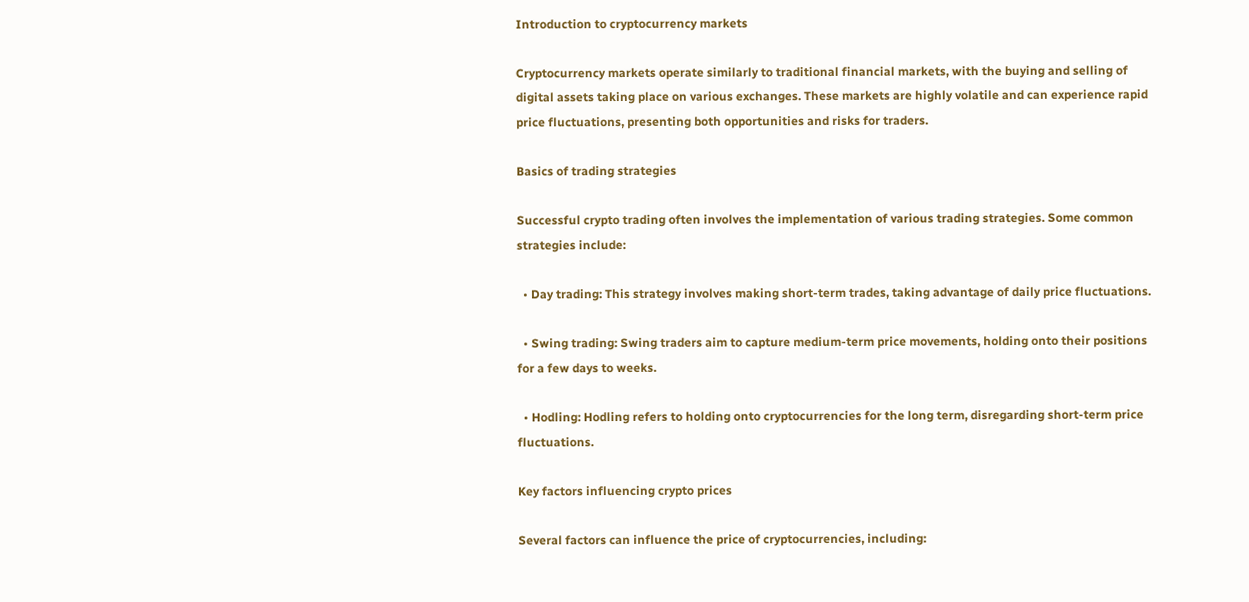Introduction to cryptocurrency markets

Cryptocurrency markets operate similarly to traditional financial markets, with the buying and selling of digital assets taking place on various exchanges. These markets are highly volatile and can experience rapid price fluctuations, presenting both opportunities and risks for traders.

Basics of trading strategies

Successful crypto trading often involves the implementation of various trading strategies. Some common strategies include:

  • Day trading: This strategy involves making short-term trades, taking advantage of daily price fluctuations.

  • Swing trading: Swing traders aim to capture medium-term price movements, holding onto their positions for a few days to weeks.

  • Hodling: Hodling refers to holding onto cryptocurrencies for the long term, disregarding short-term price fluctuations.

Key factors influencing crypto prices

Several factors can influence the price of cryptocurrencies, including: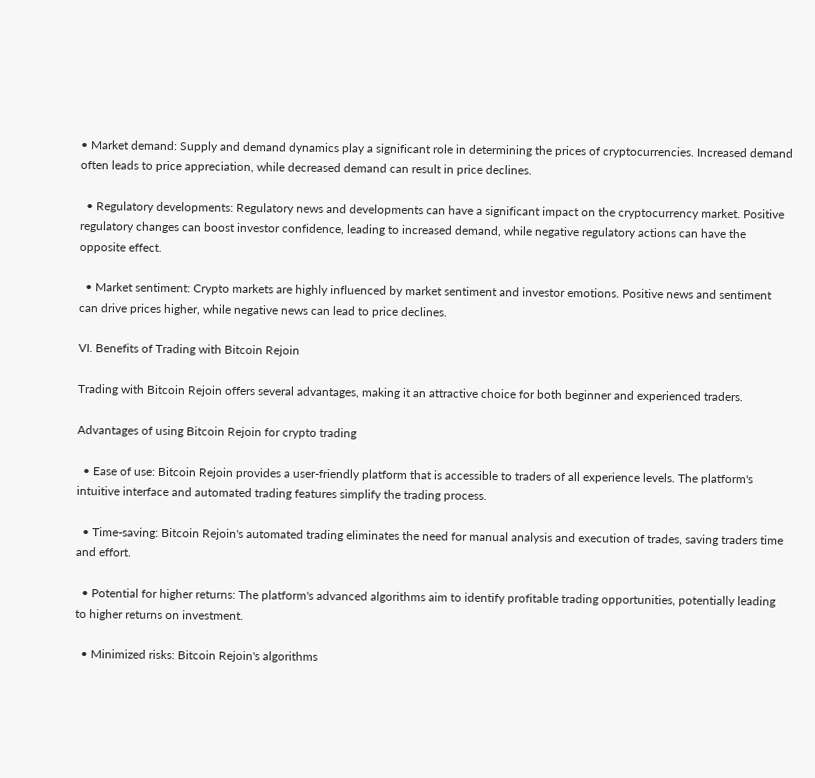• Market demand: Supply and demand dynamics play a significant role in determining the prices of cryptocurrencies. Increased demand often leads to price appreciation, while decreased demand can result in price declines.

  • Regulatory developments: Regulatory news and developments can have a significant impact on the cryptocurrency market. Positive regulatory changes can boost investor confidence, leading to increased demand, while negative regulatory actions can have the opposite effect.

  • Market sentiment: Crypto markets are highly influenced by market sentiment and investor emotions. Positive news and sentiment can drive prices higher, while negative news can lead to price declines.

VI. Benefits of Trading with Bitcoin Rejoin

Trading with Bitcoin Rejoin offers several advantages, making it an attractive choice for both beginner and experienced traders.

Advantages of using Bitcoin Rejoin for crypto trading

  • Ease of use: Bitcoin Rejoin provides a user-friendly platform that is accessible to traders of all experience levels. The platform's intuitive interface and automated trading features simplify the trading process.

  • Time-saving: Bitcoin Rejoin's automated trading eliminates the need for manual analysis and execution of trades, saving traders time and effort.

  • Potential for higher returns: The platform's advanced algorithms aim to identify profitable trading opportunities, potentially leading to higher returns on investment.

  • Minimized risks: Bitcoin Rejoin's algorithms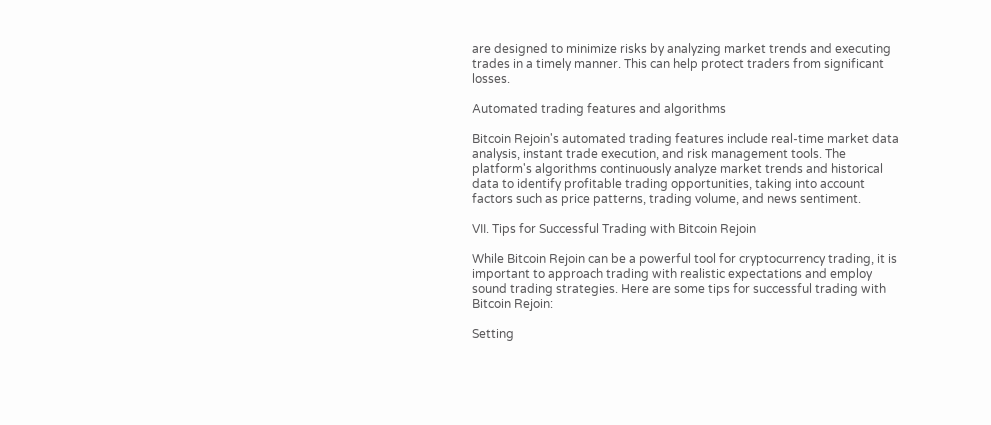are designed to minimize risks by analyzing market trends and executing trades in a timely manner. This can help protect traders from significant losses.

Automated trading features and algorithms

Bitcoin Rejoin's automated trading features include real-time market data analysis, instant trade execution, and risk management tools. The platform's algorithms continuously analyze market trends and historical data to identify profitable trading opportunities, taking into account factors such as price patterns, trading volume, and news sentiment.

VII. Tips for Successful Trading with Bitcoin Rejoin

While Bitcoin Rejoin can be a powerful tool for cryptocurrency trading, it is important to approach trading with realistic expectations and employ sound trading strategies. Here are some tips for successful trading with Bitcoin Rejoin:

Setting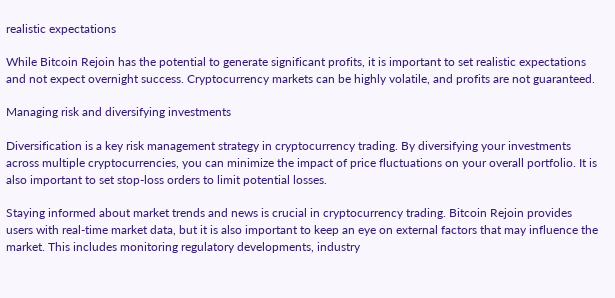realistic expectations

While Bitcoin Rejoin has the potential to generate significant profits, it is important to set realistic expectations and not expect overnight success. Cryptocurrency markets can be highly volatile, and profits are not guaranteed.

Managing risk and diversifying investments

Diversification is a key risk management strategy in cryptocurrency trading. By diversifying your investments across multiple cryptocurrencies, you can minimize the impact of price fluctuations on your overall portfolio. It is also important to set stop-loss orders to limit potential losses.

Staying informed about market trends and news is crucial in cryptocurrency trading. Bitcoin Rejoin provides users with real-time market data, but it is also important to keep an eye on external factors that may influence the market. This includes monitoring regulatory developments, industry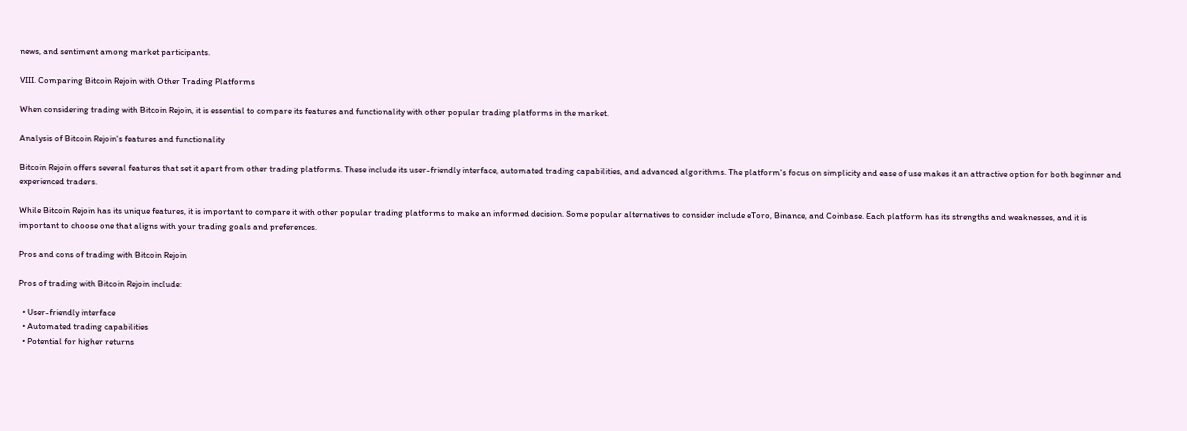news, and sentiment among market participants.

VIII. Comparing Bitcoin Rejoin with Other Trading Platforms

When considering trading with Bitcoin Rejoin, it is essential to compare its features and functionality with other popular trading platforms in the market.

Analysis of Bitcoin Rejoin's features and functionality

Bitcoin Rejoin offers several features that set it apart from other trading platforms. These include its user-friendly interface, automated trading capabilities, and advanced algorithms. The platform's focus on simplicity and ease of use makes it an attractive option for both beginner and experienced traders.

While Bitcoin Rejoin has its unique features, it is important to compare it with other popular trading platforms to make an informed decision. Some popular alternatives to consider include eToro, Binance, and Coinbase. Each platform has its strengths and weaknesses, and it is important to choose one that aligns with your trading goals and preferences.

Pros and cons of trading with Bitcoin Rejoin

Pros of trading with Bitcoin Rejoin include:

  • User-friendly interface
  • Automated trading capabilities
  • Potential for higher returns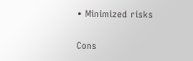• Minimized risks

Cons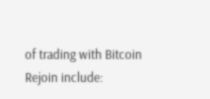of trading with Bitcoin Rejoin include: